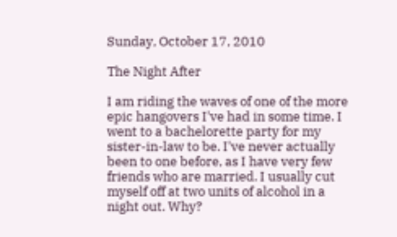Sunday, October 17, 2010

The Night After

I am riding the waves of one of the more epic hangovers I've had in some time. I went to a bachelorette party for my sister-in-law to be. I've never actually been to one before, as I have very few friends who are married. I usually cut myself off at two units of alcohol in a night out. Why?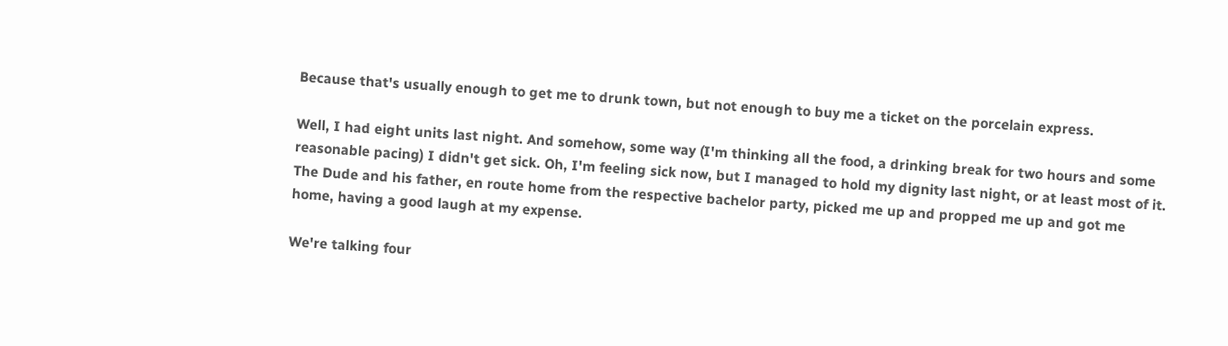Because that's usually enough to get me to drunk town, but not enough to buy me a ticket on the porcelain express.

Well, I had eight units last night. And somehow, some way (I'm thinking all the food, a drinking break for two hours and some reasonable pacing) I didn't get sick. Oh, I'm feeling sick now, but I managed to hold my dignity last night, or at least most of it. The Dude and his father, en route home from the respective bachelor party, picked me up and propped me up and got me home, having a good laugh at my expense.

We're talking four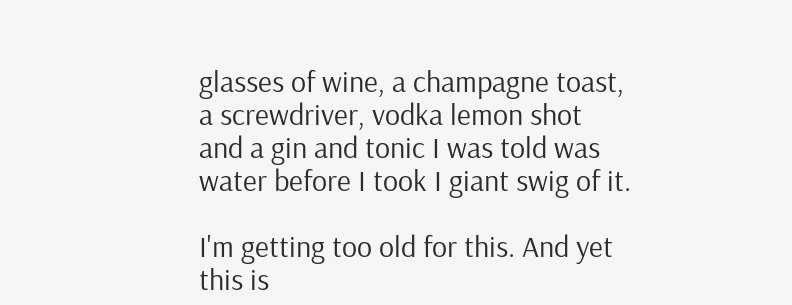glasses of wine, a champagne toast, a screwdriver, vodka lemon shot and a gin and tonic I was told was water before I took I giant swig of it.

I'm getting too old for this. And yet this is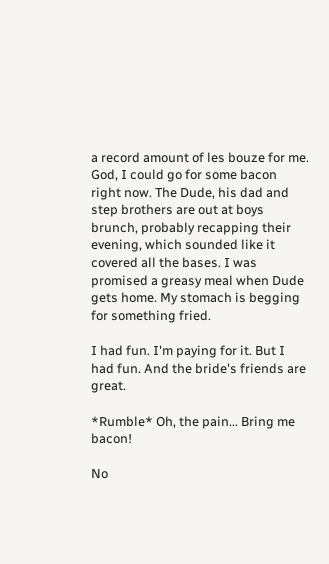a record amount of les bouze for me. God, I could go for some bacon right now. The Dude, his dad and step brothers are out at boys brunch, probably recapping their evening, which sounded like it covered all the bases. I was promised a greasy meal when Dude gets home. My stomach is begging for something fried.

I had fun. I'm paying for it. But I had fun. And the bride's friends are great.

*Rumble* Oh, the pain... Bring me bacon!

No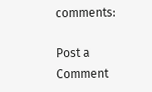comments:

Post a Comment